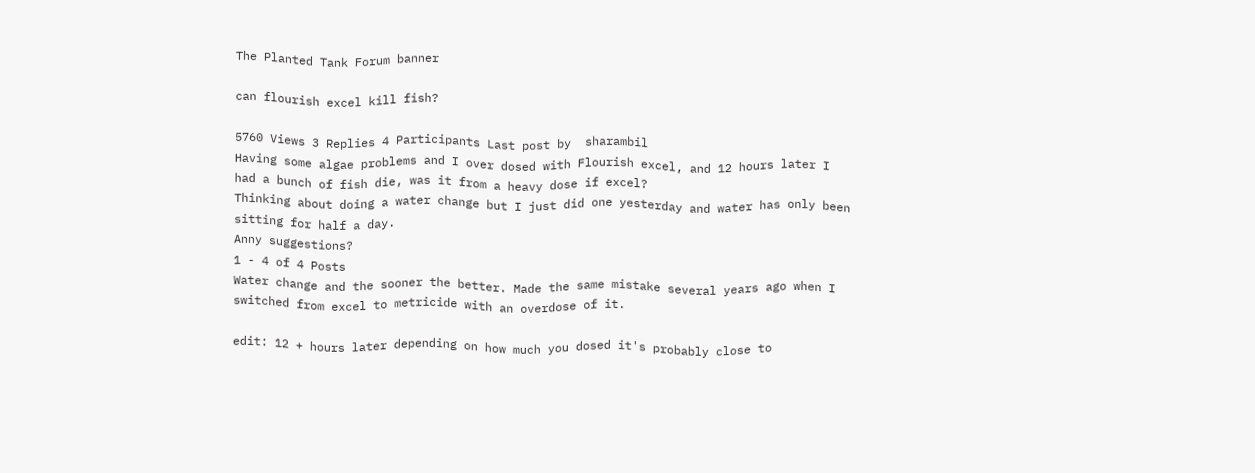The Planted Tank Forum banner

can flourish excel kill fish?

5760 Views 3 Replies 4 Participants Last post by  sharambil
Having some algae problems and I over dosed with Flourish excel, and 12 hours later I had a bunch of fish die, was it from a heavy dose if excel?
Thinking about doing a water change but I just did one yesterday and water has only been sitting for half a day.
Anny suggestions?
1 - 4 of 4 Posts
Water change and the sooner the better. Made the same mistake several years ago when I switched from excel to metricide with an overdose of it.

edit: 12 + hours later depending on how much you dosed it's probably close to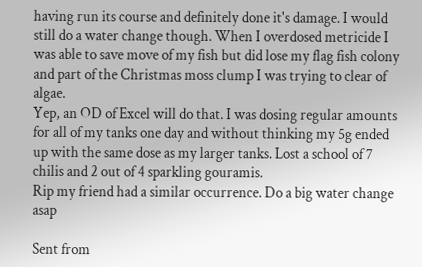having run its course and definitely done it's damage. I would still do a water change though. When I overdosed metricide I was able to save move of my fish but did lose my flag fish colony and part of the Christmas moss clump I was trying to clear of algae.
Yep, an OD of Excel will do that. I was dosing regular amounts for all of my tanks one day and without thinking my 5g ended up with the same dose as my larger tanks. Lost a school of 7 chilis and 2 out of 4 sparkling gouramis.
Rip my friend had a similar occurrence. Do a big water change asap

Sent from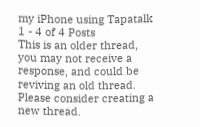my iPhone using Tapatalk
1 - 4 of 4 Posts
This is an older thread, you may not receive a response, and could be reviving an old thread. Please consider creating a new thread.